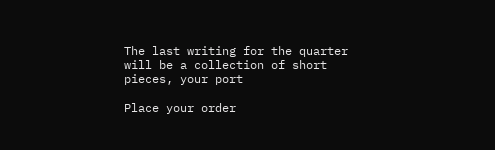The last writing for the quarter will be a collection of short pieces, your port

Place your order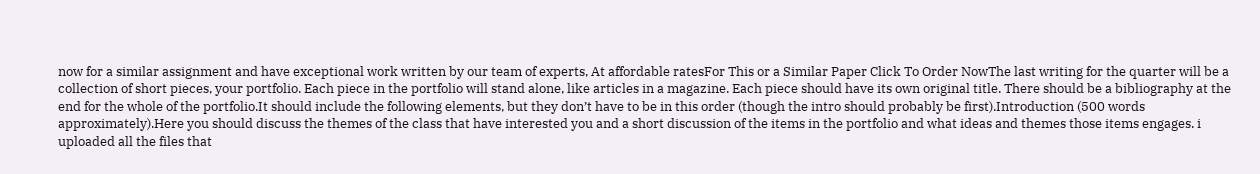now for a similar assignment and have exceptional work written by our team of experts, At affordable ratesFor This or a Similar Paper Click To Order NowThe last writing for the quarter will be a collection of short pieces, your portfolio. Each piece in the portfolio will stand alone, like articles in a magazine. Each piece should have its own original title. There should be a bibliography at the end for the whole of the portfolio.It should include the following elements, but they don’t have to be in this order (though the intro should probably be first).Introduction (500 words approximately).Here you should discuss the themes of the class that have interested you and a short discussion of the items in the portfolio and what ideas and themes those items engages. i uploaded all the files that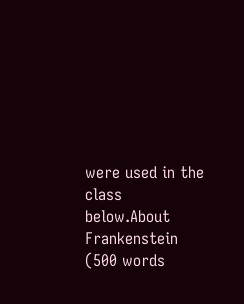were used in the class below.About Frankenstein (500 words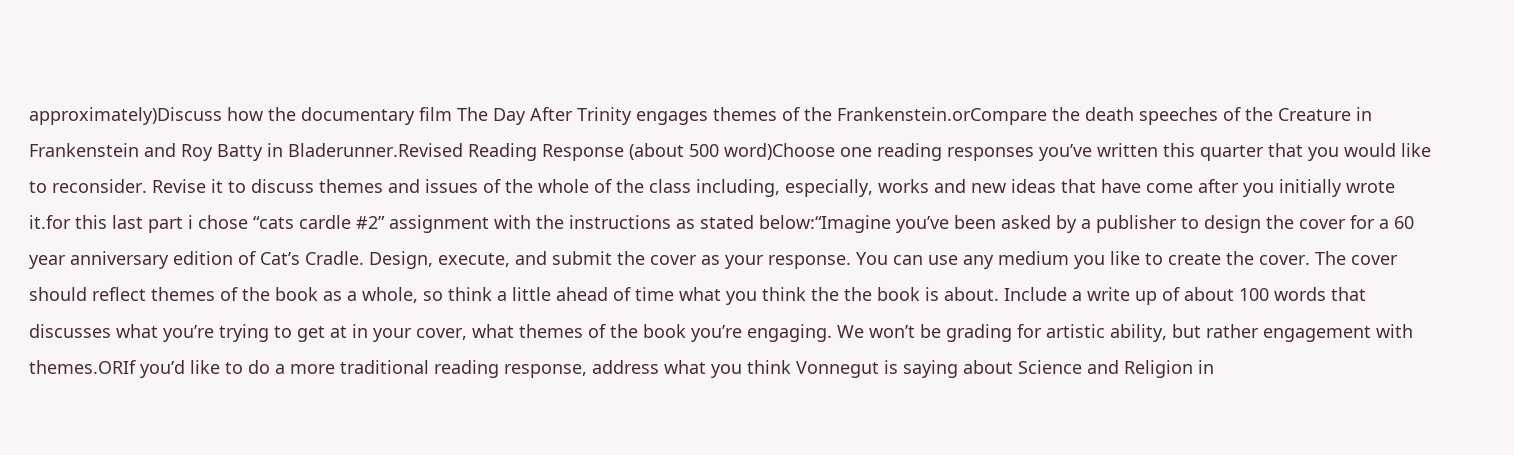approximately)Discuss how the documentary film The Day After Trinity engages themes of the Frankenstein.orCompare the death speeches of the Creature in Frankenstein and Roy Batty in Bladerunner.Revised Reading Response (about 500 word)Choose one reading responses you’ve written this quarter that you would like to reconsider. Revise it to discuss themes and issues of the whole of the class including, especially, works and new ideas that have come after you initially wrote it.for this last part i chose “cats cardle #2” assignment with the instructions as stated below:“Imagine you’ve been asked by a publisher to design the cover for a 60 year anniversary edition of Cat’s Cradle. Design, execute, and submit the cover as your response. You can use any medium you like to create the cover. The cover should reflect themes of the book as a whole, so think a little ahead of time what you think the the book is about. Include a write up of about 100 words that discusses what you’re trying to get at in your cover, what themes of the book you’re engaging. We won’t be grading for artistic ability, but rather engagement with themes.ORIf you’d like to do a more traditional reading response, address what you think Vonnegut is saying about Science and Religion in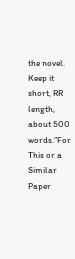the novel. Keep it short, RR length, about 500 words.”For This or a Similar Paper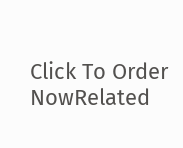Click To Order NowRelated